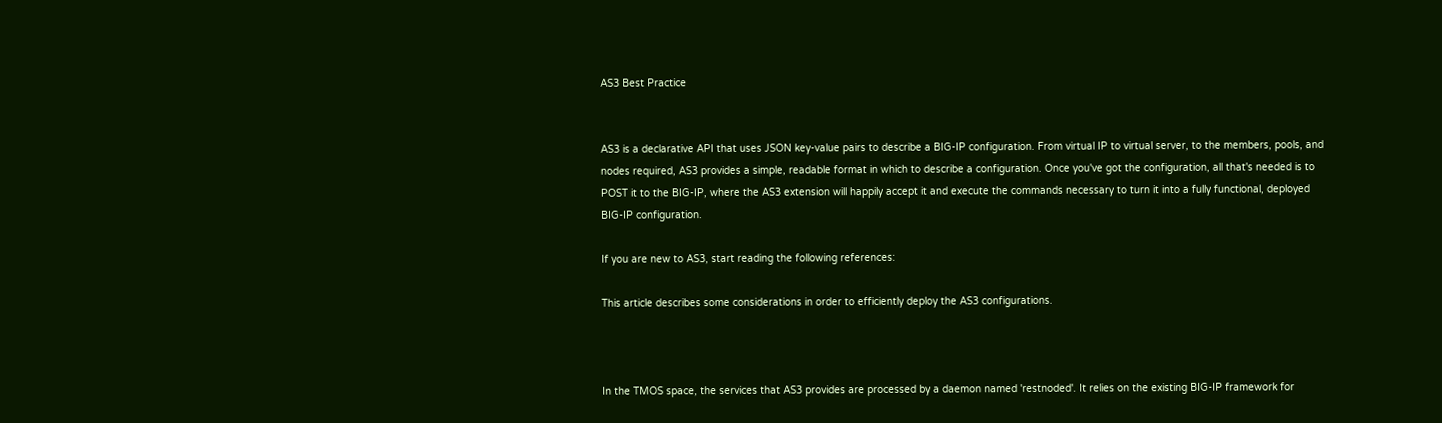AS3 Best Practice


AS3 is a declarative API that uses JSON key-value pairs to describe a BIG-IP configuration. From virtual IP to virtual server, to the members, pools, and nodes required, AS3 provides a simple, readable format in which to describe a configuration. Once you've got the configuration, all that's needed is to POST it to the BIG-IP, where the AS3 extension will happily accept it and execute the commands necessary to turn it into a fully functional, deployed BIG-IP configuration.

If you are new to AS3, start reading the following references:

This article describes some considerations in order to efficiently deploy the AS3 configurations.



In the TMOS space, the services that AS3 provides are processed by a daemon named 'restnoded'. It relies on the existing BIG-IP framework for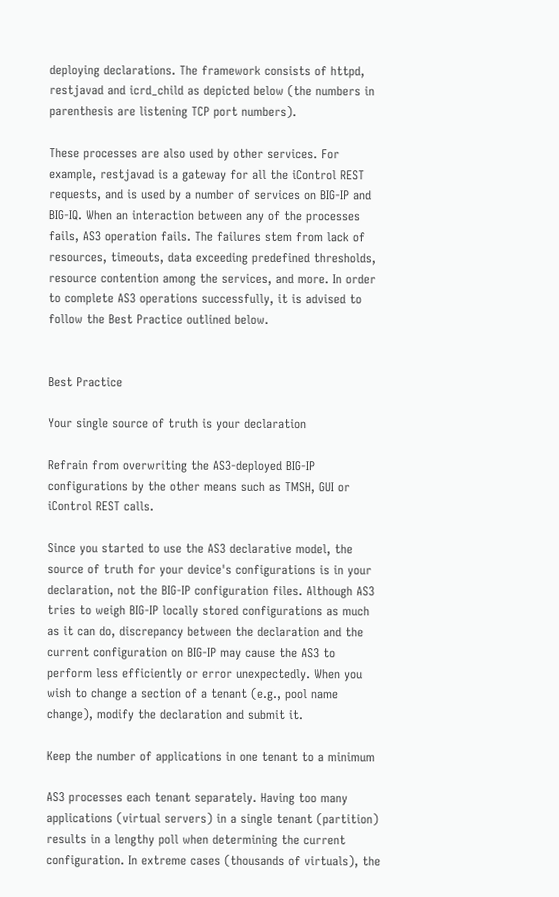deploying declarations. The framework consists of httpd, restjavad and icrd_child as depicted below (the numbers in parenthesis are listening TCP port numbers).

These processes are also used by other services. For example, restjavad is a gateway for all the iControl REST requests, and is used by a number of services on BIG-IP and BIG-IQ. When an interaction between any of the processes fails, AS3 operation fails. The failures stem from lack of resources, timeouts, data exceeding predefined thresholds, resource contention among the services, and more. In order to complete AS3 operations successfully, it is advised to follow the Best Practice outlined below.


Best Practice

Your single source of truth is your declaration

Refrain from overwriting the AS3-deployed BIG-IP configurations by the other means such as TMSH, GUI or iControl REST calls.

Since you started to use the AS3 declarative model, the source of truth for your device's configurations is in your declaration, not the BIG-IP configuration files. Although AS3 tries to weigh BIG-IP locally stored configurations as much as it can do, discrepancy between the declaration and the current configuration on BIG-IP may cause the AS3 to perform less efficiently or error unexpectedly. When you wish to change a section of a tenant (e.g., pool name change), modify the declaration and submit it.

Keep the number of applications in one tenant to a minimum

AS3 processes each tenant separately. Having too many applications (virtual servers) in a single tenant (partition) results in a lengthy poll when determining the current configuration. In extreme cases (thousands of virtuals), the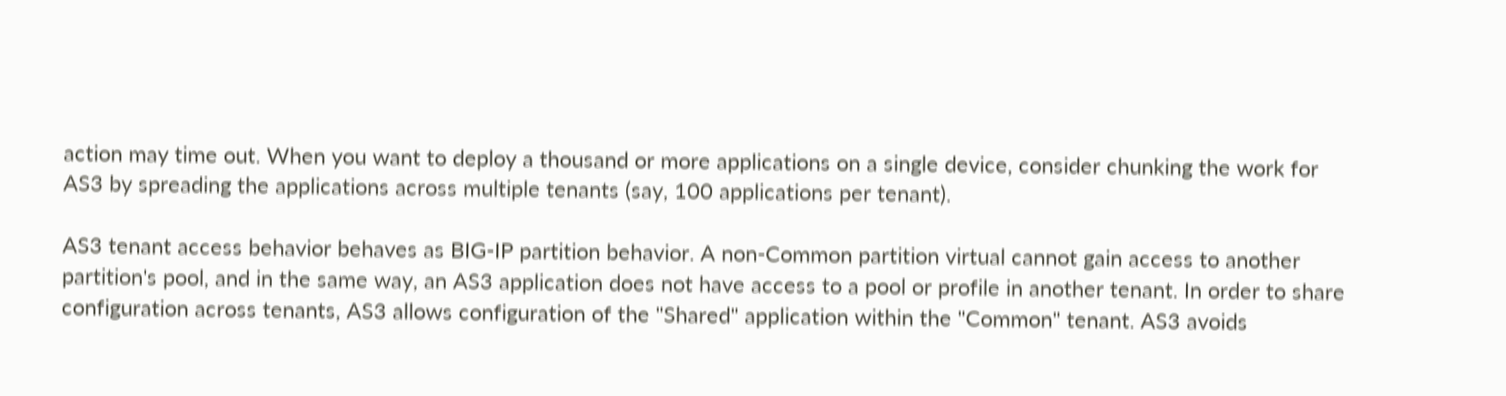action may time out. When you want to deploy a thousand or more applications on a single device, consider chunking the work for AS3 by spreading the applications across multiple tenants (say, 100 applications per tenant).

AS3 tenant access behavior behaves as BIG-IP partition behavior. A non-Common partition virtual cannot gain access to another partition's pool, and in the same way, an AS3 application does not have access to a pool or profile in another tenant. In order to share configuration across tenants, AS3 allows configuration of the "Shared" application within the "Common" tenant. AS3 avoids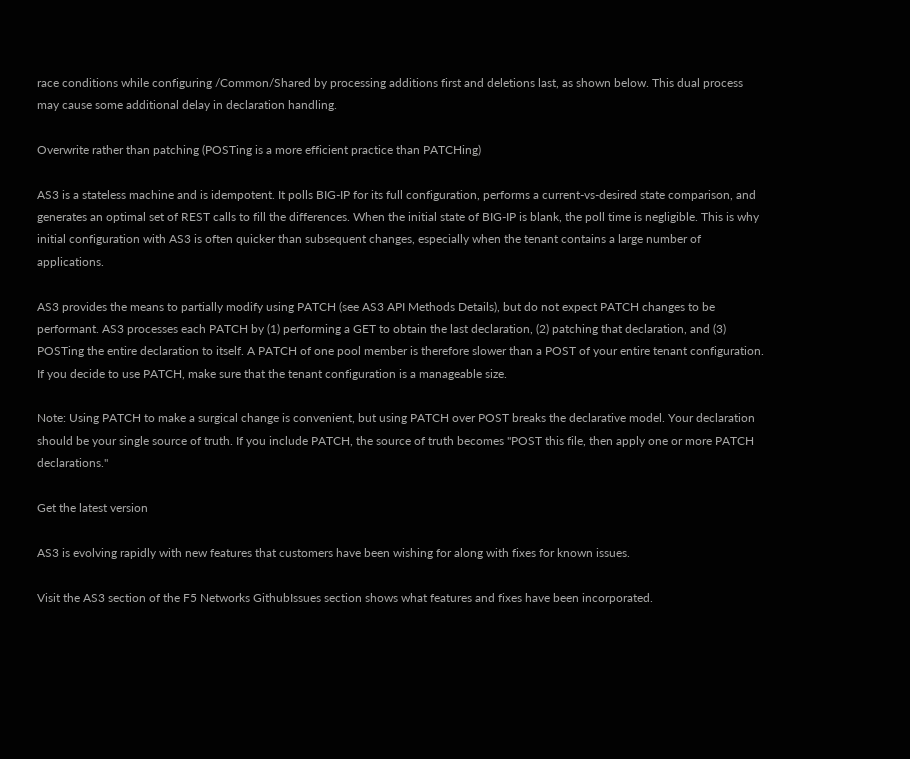race conditions while configuring /Common/Shared by processing additions first and deletions last, as shown below. This dual process may cause some additional delay in declaration handling.

Overwrite rather than patching (POSTing is a more efficient practice than PATCHing)

AS3 is a stateless machine and is idempotent. It polls BIG-IP for its full configuration, performs a current-vs-desired state comparison, and generates an optimal set of REST calls to fill the differences. When the initial state of BIG-IP is blank, the poll time is negligible. This is why initial configuration with AS3 is often quicker than subsequent changes, especially when the tenant contains a large number of applications.

AS3 provides the means to partially modify using PATCH (see AS3 API Methods Details), but do not expect PATCH changes to be performant. AS3 processes each PATCH by (1) performing a GET to obtain the last declaration, (2) patching that declaration, and (3) POSTing the entire declaration to itself. A PATCH of one pool member is therefore slower than a POST of your entire tenant configuration. If you decide to use PATCH, make sure that the tenant configuration is a manageable size.

Note: Using PATCH to make a surgical change is convenient, but using PATCH over POST breaks the declarative model. Your declaration should be your single source of truth. If you include PATCH, the source of truth becomes "POST this file, then apply one or more PATCH declarations."

Get the latest version

AS3 is evolving rapidly with new features that customers have been wishing for along with fixes for known issues.

Visit the AS3 section of the F5 Networks GithubIssues section shows what features and fixes have been incorporated.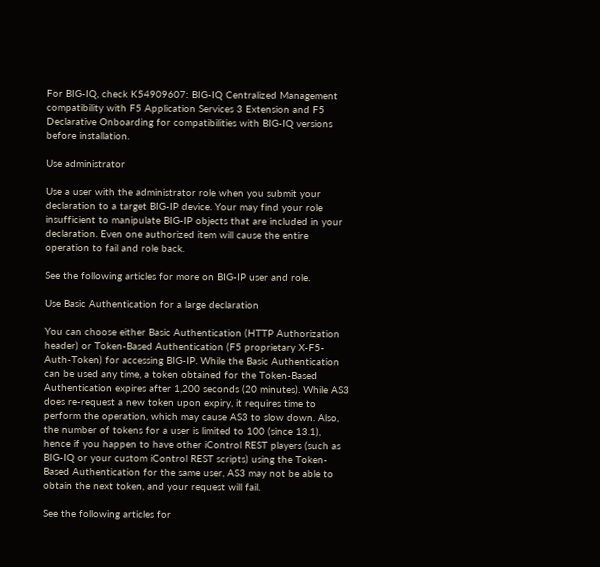For BIG-IQ, check K54909607: BIG-IQ Centralized Management compatibility with F5 Application Services 3 Extension and F5 Declarative Onboarding for compatibilities with BIG-IQ versions before installation.

Use administrator

Use a user with the administrator role when you submit your declaration to a target BIG-IP device. Your may find your role insufficient to manipulate BIG-IP objects that are included in your declaration. Even one authorized item will cause the entire operation to fail and role back.

See the following articles for more on BIG-IP user and role.

Use Basic Authentication for a large declaration

You can choose either Basic Authentication (HTTP Authorization header) or Token-Based Authentication (F5 proprietary X-F5-Auth-Token) for accessing BIG-IP. While the Basic Authentication can be used any time, a token obtained for the Token-Based Authentication expires after 1,200 seconds (20 minutes). While AS3 does re-request a new token upon expiry, it requires time to perform the operation, which may cause AS3 to slow down. Also, the number of tokens for a user is limited to 100 (since 13.1), hence if you happen to have other iControl REST players (such as BIG-IQ or your custom iControl REST scripts) using the Token-Based Authentication for the same user, AS3 may not be able to obtain the next token, and your request will fail.

See the following articles for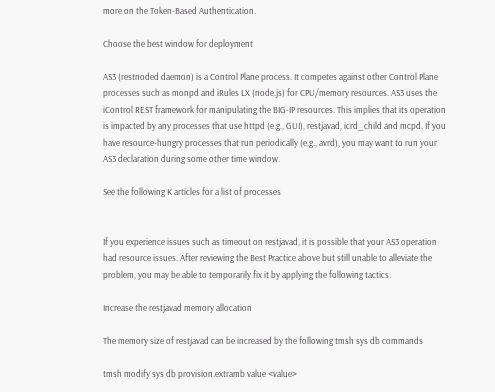more on the Token-Based Authentication.

Choose the best window for deployment

AS3 (restnoded daemon) is a Control Plane process. It competes against other Control Plane processes such as monpd and iRules LX (node.js) for CPU/memory resources. AS3 uses the iControl REST framework for manipulating the BIG-IP resources. This implies that its operation is impacted by any processes that use httpd (e.g., GUI), restjavad, icrd_child and mcpd. If you have resource-hungry processes that run periodically (e.g., avrd), you may want to run your AS3 declaration during some other time window.

See the following K articles for a list of processes


If you experience issues such as timeout on restjavad, it is possible that your AS3 operation had resource issues. After reviewing the Best Practice above but still unable to alleviate the problem, you may be able to temporarily fix it by applying the following tactics.

Increase the restjavad memory allocation

The memory size of restjavad can be increased by the following tmsh sys db commands

tmsh modify sys db provision.extramb value <value>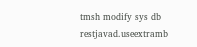tmsh modify sys db restjavad.useextramb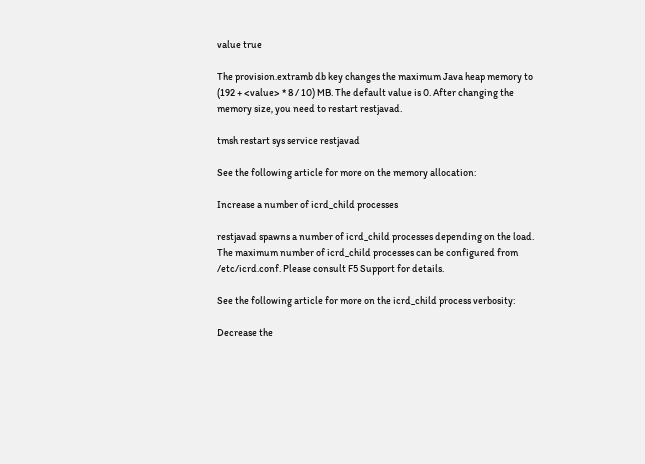value true

The provision.extramb db key changes the maximum Java heap memory to (192 + <value> * 8 / 10) MB. The default value is 0. After changing the memory size, you need to restart restjavad.

tmsh restart sys service restjavad

See the following article for more on the memory allocation:

Increase a number of icrd_child processes

restjavad spawns a number of icrd_child processes depending on the load. The maximum number of icrd_child processes can be configured from /etc/icrd.conf. Please consult F5 Support for details.

See the following article for more on the icrd_child process verbosity:

Decrease the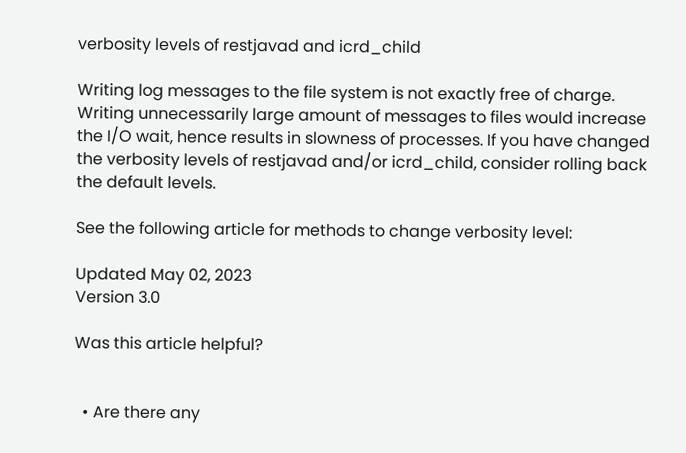verbosity levels of restjavad and icrd_child

Writing log messages to the file system is not exactly free of charge. Writing unnecessarily large amount of messages to files would increase the I/O wait, hence results in slowness of processes. If you have changed the verbosity levels of restjavad and/or icrd_child, consider rolling back the default levels.

See the following article for methods to change verbosity level:

Updated May 02, 2023
Version 3.0

Was this article helpful?


  • Are there any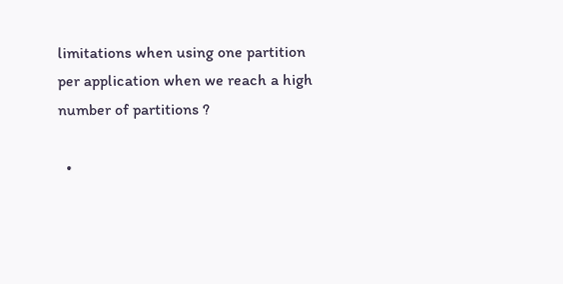limitations when using one partition per application when we reach a high number of partitions ?

  •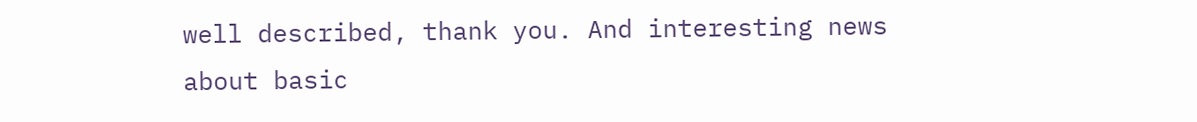well described, thank you. And interesting news about basic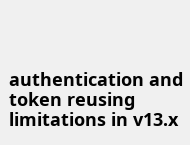authentication and token reusing limitations in v13.x